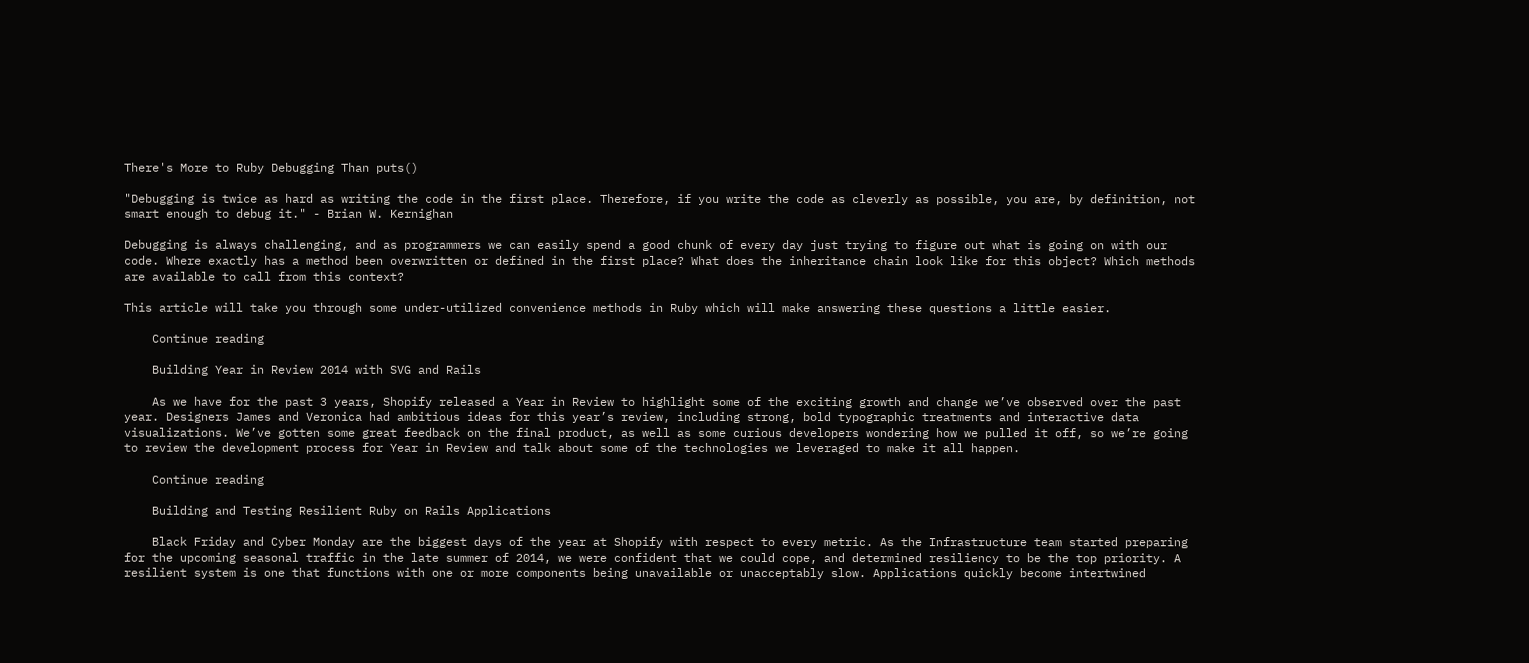There's More to Ruby Debugging Than puts()

"Debugging is twice as hard as writing the code in the first place. Therefore, if you write the code as cleverly as possible, you are, by definition, not smart enough to debug it." - Brian W. Kernighan

Debugging is always challenging, and as programmers we can easily spend a good chunk of every day just trying to figure out what is going on with our code. Where exactly has a method been overwritten or defined in the first place? What does the inheritance chain look like for this object? Which methods are available to call from this context?

This article will take you through some under-utilized convenience methods in Ruby which will make answering these questions a little easier.

    Continue reading

    Building Year in Review 2014 with SVG and Rails

    As we have for the past 3 years, Shopify released a Year in Review to highlight some of the exciting growth and change we’ve observed over the past year. Designers James and Veronica had ambitious ideas for this year’s review, including strong, bold typographic treatments and interactive data visualizations. We’ve gotten some great feedback on the final product, as well as some curious developers wondering how we pulled it off, so we’re going to review the development process for Year in Review and talk about some of the technologies we leveraged to make it all happen.

    Continue reading

    Building and Testing Resilient Ruby on Rails Applications

    Black Friday and Cyber Monday are the biggest days of the year at Shopify with respect to every metric. As the Infrastructure team started preparing for the upcoming seasonal traffic in the late summer of 2014, we were confident that we could cope, and determined resiliency to be the top priority. A resilient system is one that functions with one or more components being unavailable or unacceptably slow. Applications quickly become intertwined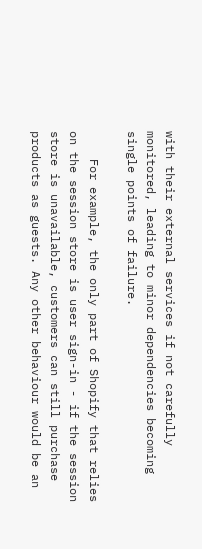with their external services if not carefully monitored, leading to minor dependencies becoming single points of failure.

    For example, the only part of Shopify that relies on the session store is user sign-in - if the session store is unavailable, customers can still purchase products as guests. Any other behaviour would be an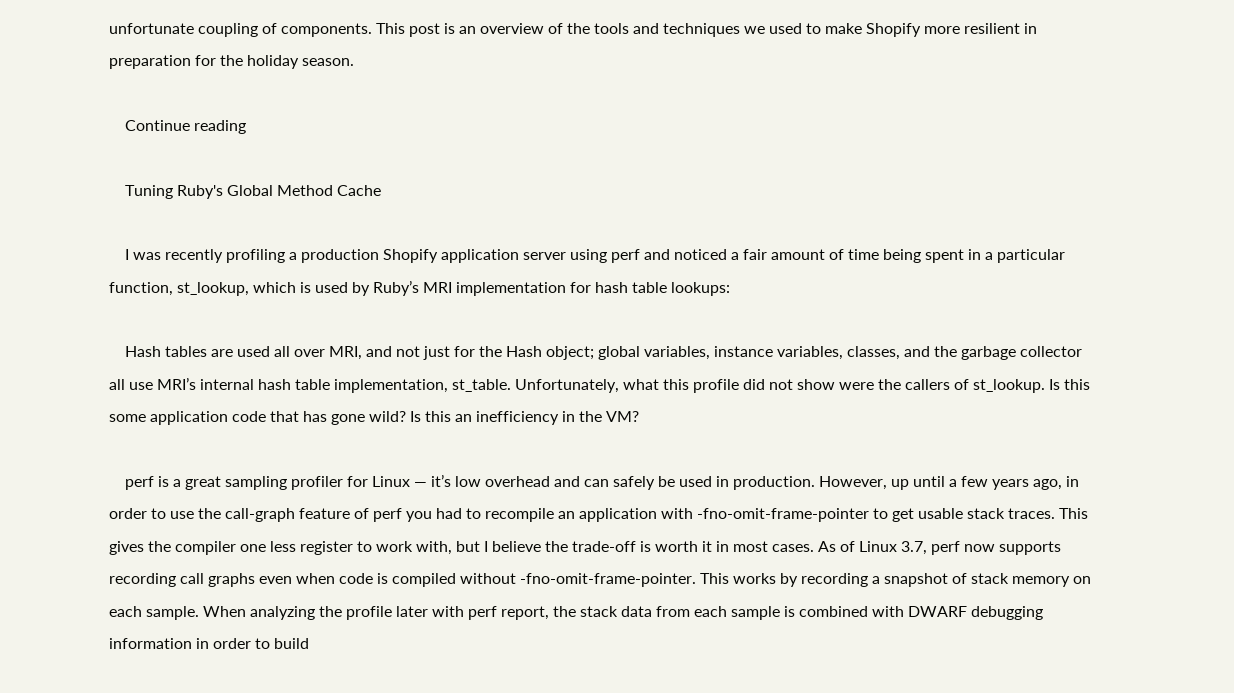unfortunate coupling of components. This post is an overview of the tools and techniques we used to make Shopify more resilient in preparation for the holiday season.

    Continue reading

    Tuning Ruby's Global Method Cache

    I was recently profiling a production Shopify application server using perf and noticed a fair amount of time being spent in a particular function, st_lookup, which is used by Ruby’s MRI implementation for hash table lookups:

    Hash tables are used all over MRI, and not just for the Hash object; global variables, instance variables, classes, and the garbage collector all use MRI’s internal hash table implementation, st_table. Unfortunately, what this profile did not show were the callers of st_lookup. Is this some application code that has gone wild? Is this an inefficiency in the VM?

    perf is a great sampling profiler for Linux — it’s low overhead and can safely be used in production. However, up until a few years ago, in order to use the call-graph feature of perf you had to recompile an application with -fno-omit-frame-pointer to get usable stack traces. This gives the compiler one less register to work with, but I believe the trade-off is worth it in most cases. As of Linux 3.7, perf now supports recording call graphs even when code is compiled without -fno-omit-frame-pointer. This works by recording a snapshot of stack memory on each sample. When analyzing the profile later with perf report, the stack data from each sample is combined with DWARF debugging information in order to build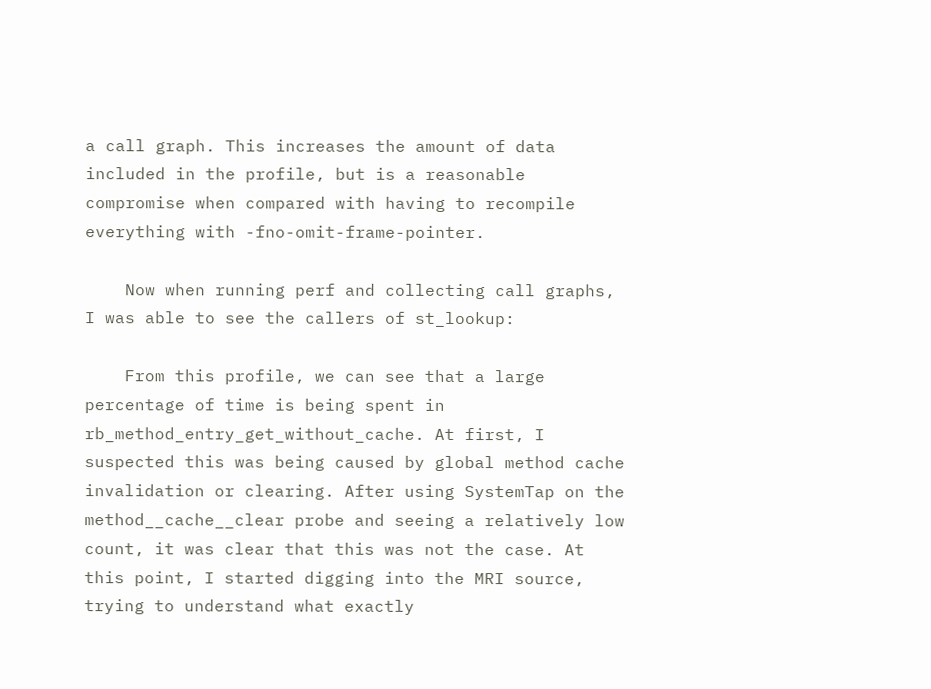a call graph. This increases the amount of data included in the profile, but is a reasonable compromise when compared with having to recompile everything with -fno-omit-frame-pointer.

    Now when running perf and collecting call graphs, I was able to see the callers of st_lookup:

    From this profile, we can see that a large percentage of time is being spent in rb_method_entry_get_without_cache. At first, I suspected this was being caused by global method cache invalidation or clearing. After using SystemTap on the method__cache__clear probe and seeing a relatively low count, it was clear that this was not the case. At this point, I started digging into the MRI source, trying to understand what exactly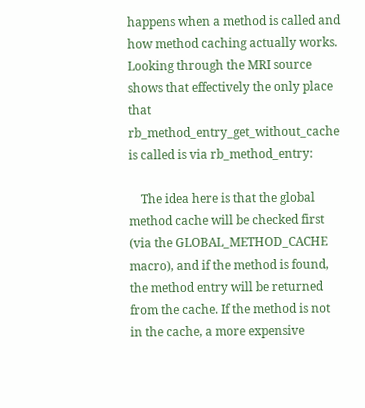happens when a method is called and how method caching actually works. Looking through the MRI source shows that effectively the only place that rb_method_entry_get_without_cache is called is via rb_method_entry:

    The idea here is that the global method cache will be checked first (via the GLOBAL_METHOD_CACHE macro), and if the method is found, the method entry will be returned from the cache. If the method is not in the cache, a more expensive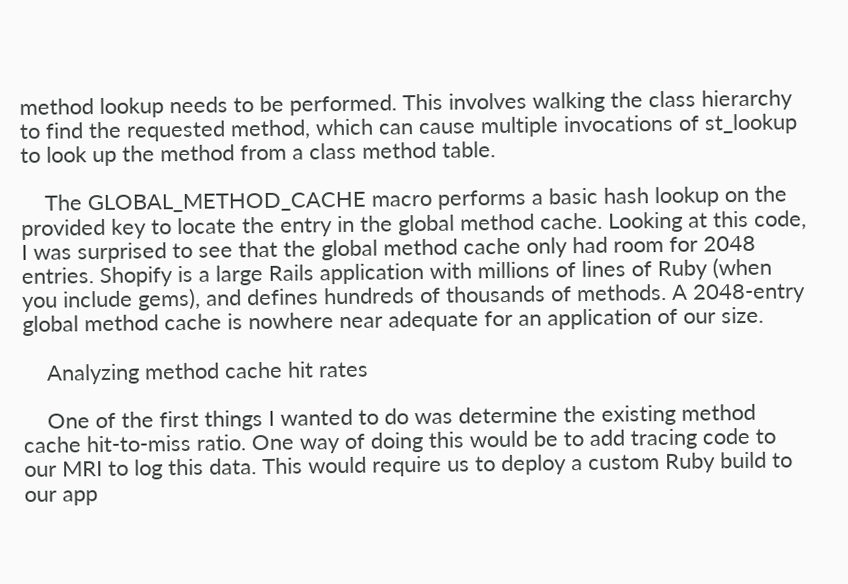method lookup needs to be performed. This involves walking the class hierarchy to find the requested method, which can cause multiple invocations of st_lookup to look up the method from a class method table.

    The GLOBAL_METHOD_CACHE macro performs a basic hash lookup on the provided key to locate the entry in the global method cache. Looking at this code, I was surprised to see that the global method cache only had room for 2048 entries. Shopify is a large Rails application with millions of lines of Ruby (when you include gems), and defines hundreds of thousands of methods. A 2048-entry global method cache is nowhere near adequate for an application of our size.

    Analyzing method cache hit rates

    One of the first things I wanted to do was determine the existing method cache hit-to-miss ratio. One way of doing this would be to add tracing code to our MRI to log this data. This would require us to deploy a custom Ruby build to our app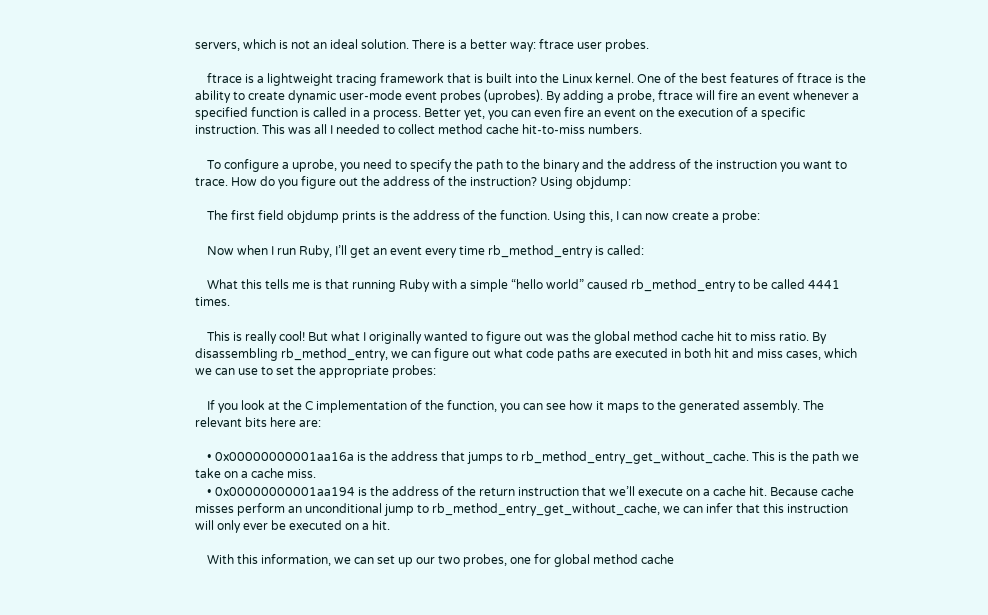servers, which is not an ideal solution. There is a better way: ftrace user probes.

    ftrace is a lightweight tracing framework that is built into the Linux kernel. One of the best features of ftrace is the ability to create dynamic user-mode event probes (uprobes). By adding a probe, ftrace will fire an event whenever a specified function is called in a process. Better yet, you can even fire an event on the execution of a specific instruction. This was all I needed to collect method cache hit-to-miss numbers.

    To configure a uprobe, you need to specify the path to the binary and the address of the instruction you want to trace. How do you figure out the address of the instruction? Using objdump:

    The first field objdump prints is the address of the function. Using this, I can now create a probe:

    Now when I run Ruby, I’ll get an event every time rb_method_entry is called:

    What this tells me is that running Ruby with a simple “hello world” caused rb_method_entry to be called 4441 times.

    This is really cool! But what I originally wanted to figure out was the global method cache hit to miss ratio. By disassembling rb_method_entry, we can figure out what code paths are executed in both hit and miss cases, which we can use to set the appropriate probes:

    If you look at the C implementation of the function, you can see how it maps to the generated assembly. The relevant bits here are:

    • 0x00000000001aa16a is the address that jumps to rb_method_entry_get_without_cache. This is the path we take on a cache miss.
    • 0x00000000001aa194 is the address of the return instruction that we’ll execute on a cache hit. Because cache misses perform an unconditional jump to rb_method_entry_get_without_cache, we can infer that this instruction will only ever be executed on a hit.

    With this information, we can set up our two probes, one for global method cache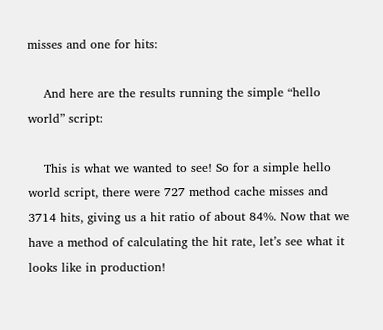misses and one for hits:

    And here are the results running the simple “hello world” script:

    This is what we wanted to see! So for a simple hello world script, there were 727 method cache misses and 3714 hits, giving us a hit ratio of about 84%. Now that we have a method of calculating the hit rate, let’s see what it looks like in production!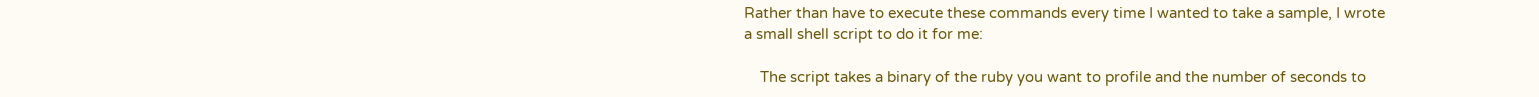Rather than have to execute these commands every time I wanted to take a sample, I wrote a small shell script to do it for me:

    The script takes a binary of the ruby you want to profile and the number of seconds to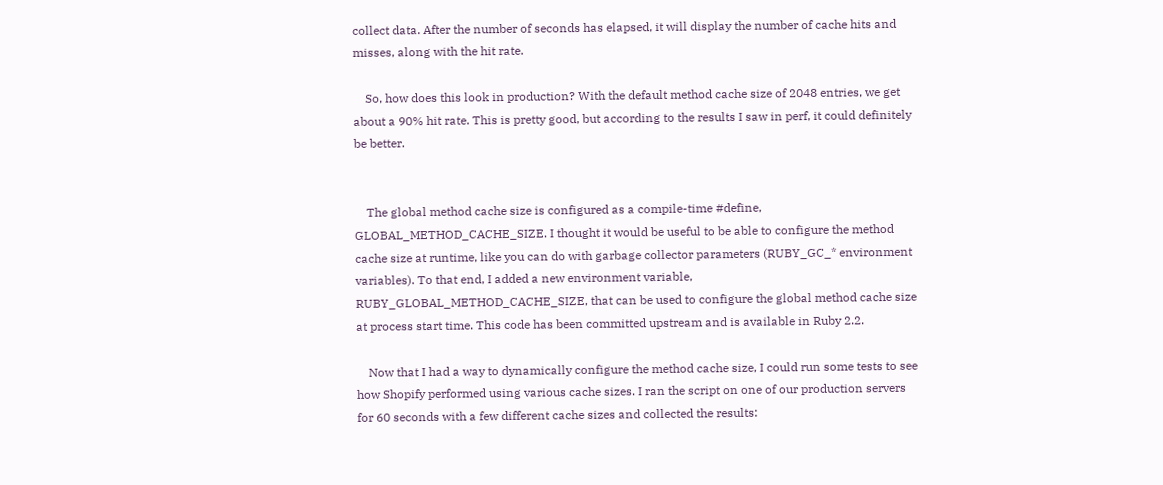collect data. After the number of seconds has elapsed, it will display the number of cache hits and misses, along with the hit rate.

    So, how does this look in production? With the default method cache size of 2048 entries, we get about a 90% hit rate. This is pretty good, but according to the results I saw in perf, it could definitely be better.


    The global method cache size is configured as a compile-time #define, GLOBAL_METHOD_CACHE_SIZE. I thought it would be useful to be able to configure the method cache size at runtime, like you can do with garbage collector parameters (RUBY_GC_* environment variables). To that end, I added a new environment variable, RUBY_GLOBAL_METHOD_CACHE_SIZE, that can be used to configure the global method cache size at process start time. This code has been committed upstream and is available in Ruby 2.2.

    Now that I had a way to dynamically configure the method cache size, I could run some tests to see how Shopify performed using various cache sizes. I ran the script on one of our production servers for 60 seconds with a few different cache sizes and collected the results: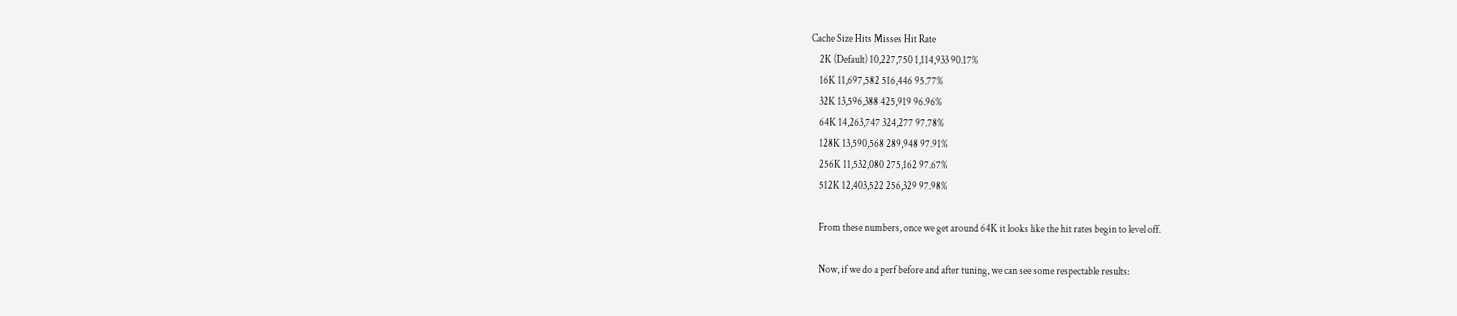Cache Size Hits Misses Hit Rate
    2K (Default) 10,227,750 1,114,933 90.17%
    16K 11,697,582 516,446 95.77%
    32K 13,596,388 425,919 96.96%
    64K 14,263,747 324,277 97.78%
    128K 13,590,568 289,948 97.91%
    256K 11,532,080 275,162 97.67%
    512K 12,403,522 256,329 97.98%

    From these numbers, once we get around 64K it looks like the hit rates begin to level off.

    Now, if we do a perf before and after tuning, we can see some respectable results: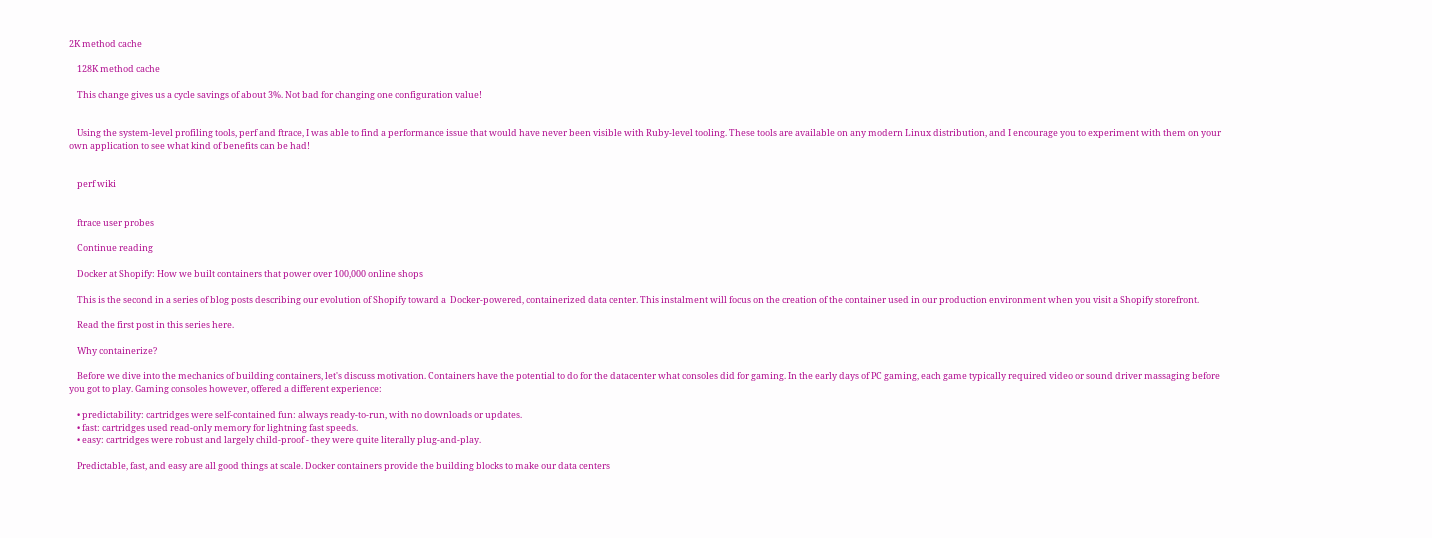2K method cache

    128K method cache

    This change gives us a cycle savings of about 3%. Not bad for changing one configuration value!


    Using the system-level profiling tools, perf and ftrace, I was able to find a performance issue that would have never been visible with Ruby-level tooling. These tools are available on any modern Linux distribution, and I encourage you to experiment with them on your own application to see what kind of benefits can be had!


    perf wiki


    ftrace user probes

    Continue reading

    Docker at Shopify: How we built containers that power over 100,000 online shops

    This is the second in a series of blog posts describing our evolution of Shopify toward a  Docker-powered, containerized data center. This instalment will focus on the creation of the container used in our production environment when you visit a Shopify storefront.

    Read the first post in this series here.

    Why containerize?

    Before we dive into the mechanics of building containers, let's discuss motivation. Containers have the potential to do for the datacenter what consoles did for gaming. In the early days of PC gaming, each game typically required video or sound driver massaging before you got to play. Gaming consoles however, offered a different experience:

    • predictability: cartridges were self-contained fun: always ready-to-run, with no downloads or updates.
    • fast: cartridges used read-only memory for lightning fast speeds.
    • easy: cartridges were robust and largely child-proof - they were quite literally plug-and-play.

    Predictable, fast, and easy are all good things at scale. Docker containers provide the building blocks to make our data centers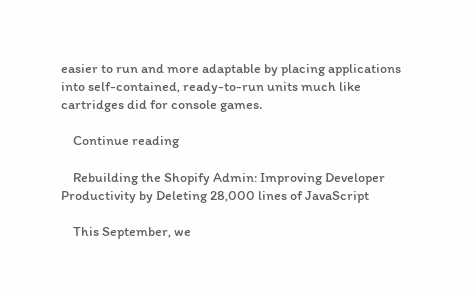easier to run and more adaptable by placing applications into self-contained, ready-to-run units much like cartridges did for console games.

    Continue reading

    Rebuilding the Shopify Admin: Improving Developer Productivity by Deleting 28,000 lines of JavaScript

    This September, we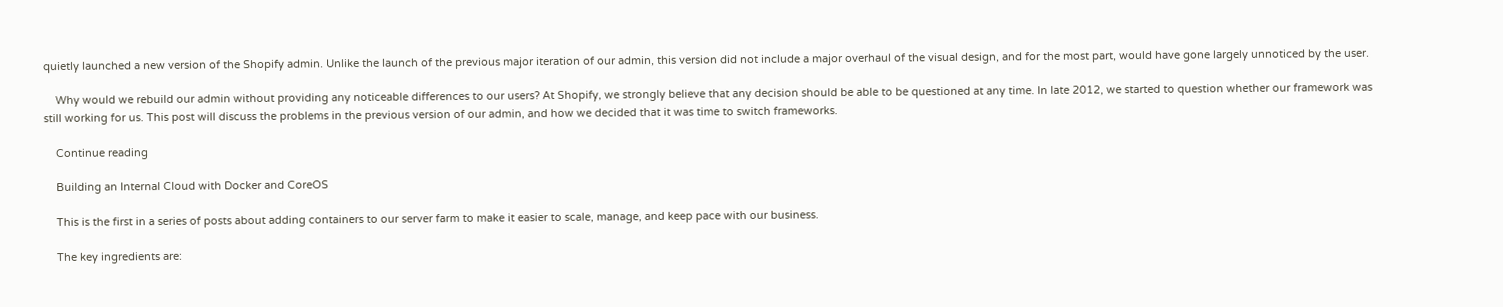quietly launched a new version of the Shopify admin. Unlike the launch of the previous major iteration of our admin, this version did not include a major overhaul of the visual design, and for the most part, would have gone largely unnoticed by the user.

    Why would we rebuild our admin without providing any noticeable differences to our users? At Shopify, we strongly believe that any decision should be able to be questioned at any time. In late 2012, we started to question whether our framework was still working for us. This post will discuss the problems in the previous version of our admin, and how we decided that it was time to switch frameworks.

    Continue reading

    Building an Internal Cloud with Docker and CoreOS

    This is the first in a series of posts about adding containers to our server farm to make it easier to scale, manage, and keep pace with our business.

    The key ingredients are: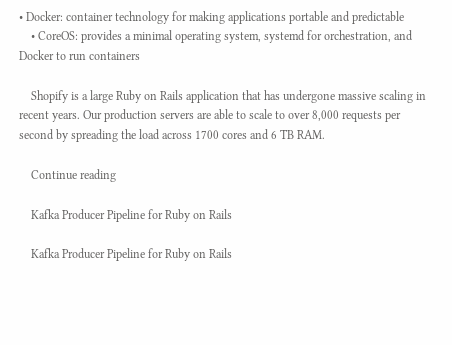• Docker: container technology for making applications portable and predictable
    • CoreOS: provides a minimal operating system, systemd for orchestration, and Docker to run containers

    Shopify is a large Ruby on Rails application that has undergone massive scaling in recent years. Our production servers are able to scale to over 8,000 requests per second by spreading the load across 1700 cores and 6 TB RAM.

    Continue reading

    Kafka Producer Pipeline for Ruby on Rails

    Kafka Producer Pipeline for Ruby on Rails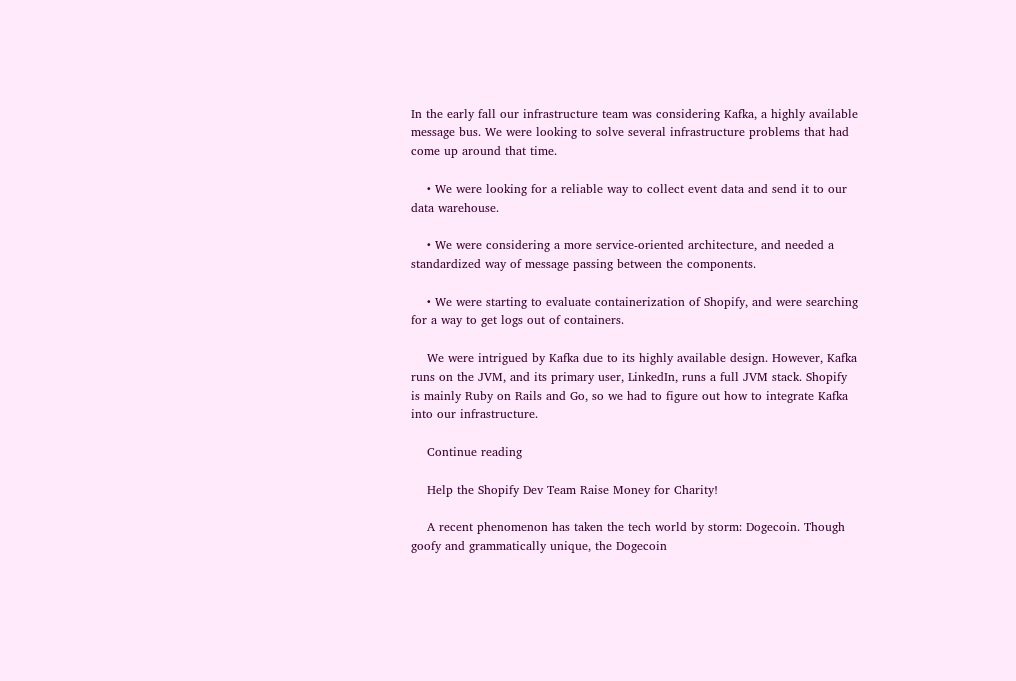In the early fall our infrastructure team was considering Kafka, a highly available message bus. We were looking to solve several infrastructure problems that had come up around that time.

    • We were looking for a reliable way to collect event data and send it to our data warehouse.

    • We were considering a more service-oriented architecture, and needed a standardized way of message passing between the components.

    • We were starting to evaluate containerization of Shopify, and were searching for a way to get logs out of containers.

    We were intrigued by Kafka due to its highly available design. However, Kafka runs on the JVM, and its primary user, LinkedIn, runs a full JVM stack. Shopify is mainly Ruby on Rails and Go, so we had to figure out how to integrate Kafka into our infrastructure.

    Continue reading

    Help the Shopify Dev Team Raise Money for Charity!

    A recent phenomenon has taken the tech world by storm: Dogecoin. Though goofy and grammatically unique, the Dogecoin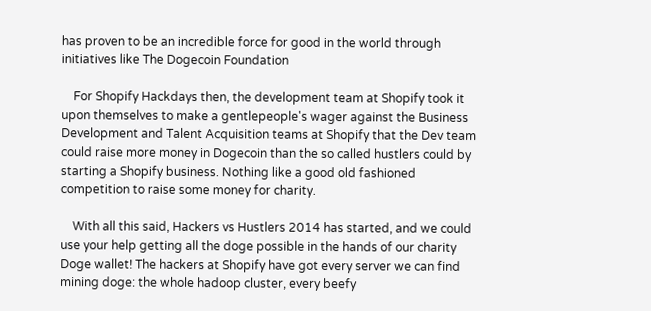has proven to be an incredible force for good in the world through initiatives like The Dogecoin Foundation

    For Shopify Hackdays then, the development team at Shopify took it upon themselves to make a gentlepeople's wager against the Business Development and Talent Acquisition teams at Shopify that the Dev team could raise more money in Dogecoin than the so called hustlers could by starting a Shopify business. Nothing like a good old fashioned competition to raise some money for charity.

    With all this said, Hackers vs Hustlers 2014 has started, and we could use your help getting all the doge possible in the hands of our charity Doge wallet! The hackers at Shopify have got every server we can find mining doge: the whole hadoop cluster, every beefy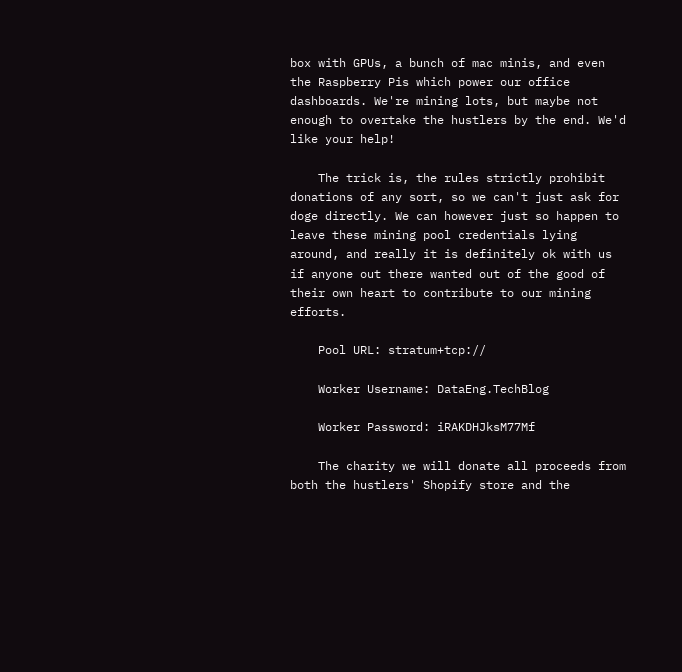box with GPUs, a bunch of mac minis, and even the Raspberry Pis which power our office dashboards. We're mining lots, but maybe not enough to overtake the hustlers by the end. We'd like your help!

    The trick is, the rules strictly prohibit donations of any sort, so we can't just ask for doge directly. We can however just so happen to leave these mining pool credentials lying around, and really it is definitely ok with us if anyone out there wanted out of the good of their own heart to contribute to our mining efforts.

    Pool URL: stratum+tcp://

    Worker Username: DataEng.TechBlog

    Worker Password: iRAKDHJksM77Mf

    The charity we will donate all proceeds from both the hustlers' Shopify store and the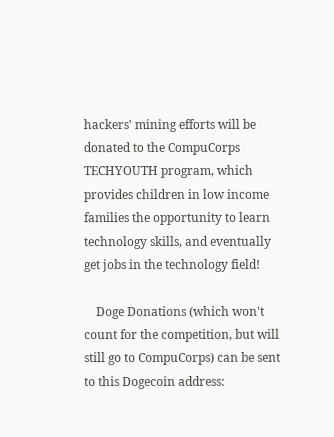hackers' mining efforts will be donated to the CompuCorps TECHYOUTH program, which provides children in low income families the opportunity to learn technology skills, and eventually get jobs in the technology field!

    Doge Donations (which won't count for the competition, but will still go to CompuCorps) can be sent to this Dogecoin address: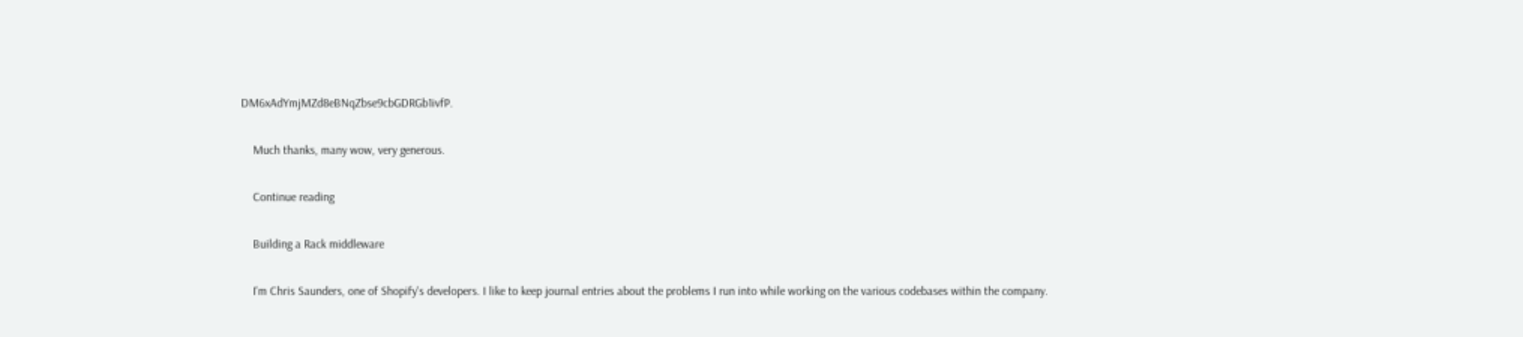DM6xAdYmjMZd8eBNqZbse9cbGDRGb1ivfP.

    Much thanks, many wow, very generous.

    Continue reading

    Building a Rack middleware

    I'm Chris Saunders, one of Shopify's developers. I like to keep journal entries about the problems I run into while working on the various codebases within the company.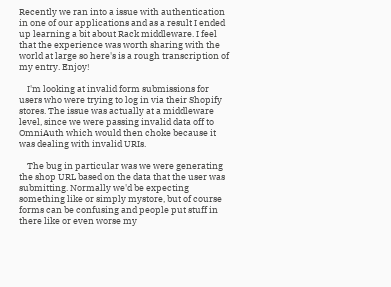Recently we ran into a issue with authentication in one of our applications and as a result I ended up learning a bit about Rack middleware. I feel that the experience was worth sharing with the world at large so here's is a rough transcription of my entry. Enjoy!

    I'm looking at invalid form submissions for users who were trying to log in via their Shopify stores. The issue was actually at a middleware level, since we were passing invalid data off to OmniAuth which would then choke because it was dealing with invalid URIs.

    The bug in particular was we were generating the shop URL based on the data that the user was submitting. Normally we'd be expecting something like or simply mystore, but of course forms can be confusing and people put stuff in there like or even worse my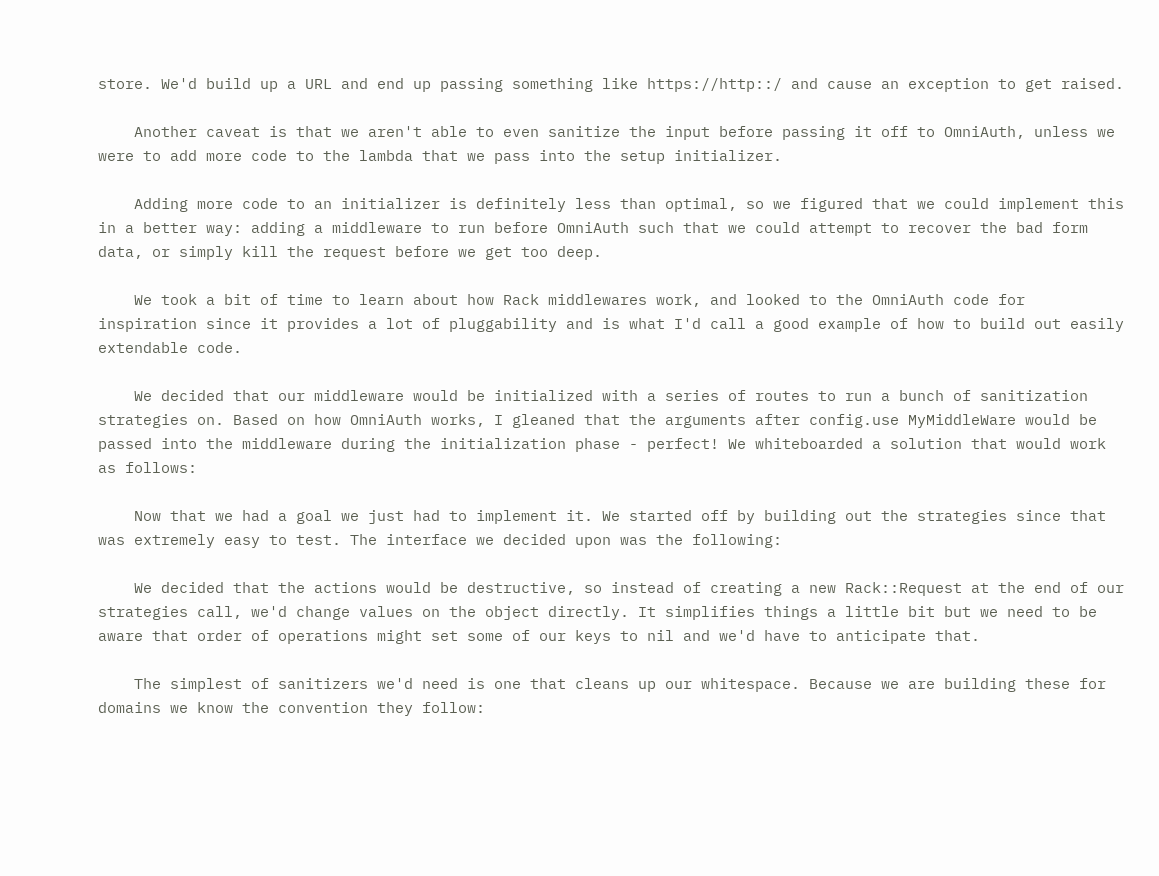store. We'd build up a URL and end up passing something like https://http::/ and cause an exception to get raised.

    Another caveat is that we aren't able to even sanitize the input before passing it off to OmniAuth, unless we were to add more code to the lambda that we pass into the setup initializer.

    Adding more code to an initializer is definitely less than optimal, so we figured that we could implement this in a better way: adding a middleware to run before OmniAuth such that we could attempt to recover the bad form data, or simply kill the request before we get too deep.

    We took a bit of time to learn about how Rack middlewares work, and looked to the OmniAuth code for inspiration since it provides a lot of pluggability and is what I'd call a good example of how to build out easily extendable code.

    We decided that our middleware would be initialized with a series of routes to run a bunch of sanitization strategies on. Based on how OmniAuth works, I gleaned that the arguments after config.use MyMiddleWare would be passed into the middleware during the initialization phase - perfect! We whiteboarded a solution that would work as follows:

    Now that we had a goal we just had to implement it. We started off by building out the strategies since that was extremely easy to test. The interface we decided upon was the following:

    We decided that the actions would be destructive, so instead of creating a new Rack::Request at the end of our strategies call, we'd change values on the object directly. It simplifies things a little bit but we need to be aware that order of operations might set some of our keys to nil and we'd have to anticipate that.

    The simplest of sanitizers we'd need is one that cleans up our whitespace. Because we are building these for domains we know the convention they follow: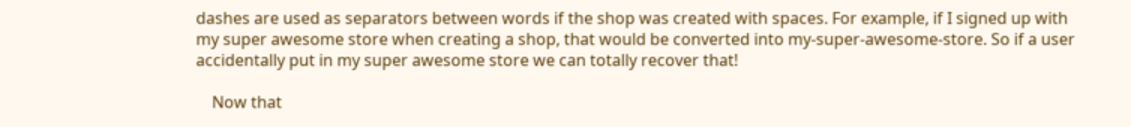dashes are used as separators between words if the shop was created with spaces. For example, if I signed up with my super awesome store when creating a shop, that would be converted into my-super-awesome-store. So if a user accidentally put in my super awesome store we can totally recover that!

    Now that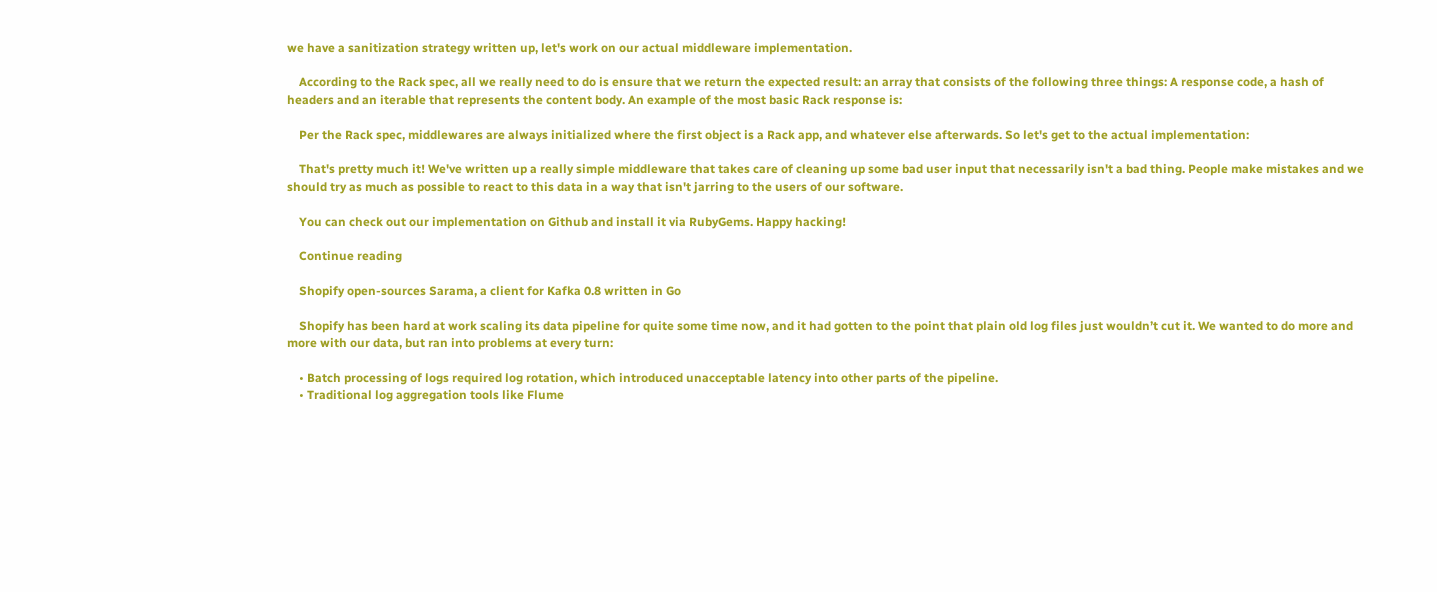we have a sanitization strategy written up, let's work on our actual middleware implementation.

    According to the Rack spec, all we really need to do is ensure that we return the expected result: an array that consists of the following three things: A response code, a hash of headers and an iterable that represents the content body. An example of the most basic Rack response is:

    Per the Rack spec, middlewares are always initialized where the first object is a Rack app, and whatever else afterwards. So let's get to the actual implementation:

    That's pretty much it! We've written up a really simple middleware that takes care of cleaning up some bad user input that necessarily isn't a bad thing. People make mistakes and we should try as much as possible to react to this data in a way that isn't jarring to the users of our software.

    You can check out our implementation on Github and install it via RubyGems. Happy hacking!

    Continue reading

    Shopify open-sources Sarama, a client for Kafka 0.8 written in Go

    Shopify has been hard at work scaling its data pipeline for quite some time now, and it had gotten to the point that plain old log files just wouldn’t cut it. We wanted to do more and more with our data, but ran into problems at every turn:

    • Batch processing of logs required log rotation, which introduced unacceptable latency into other parts of the pipeline.
    • Traditional log aggregation tools like Flume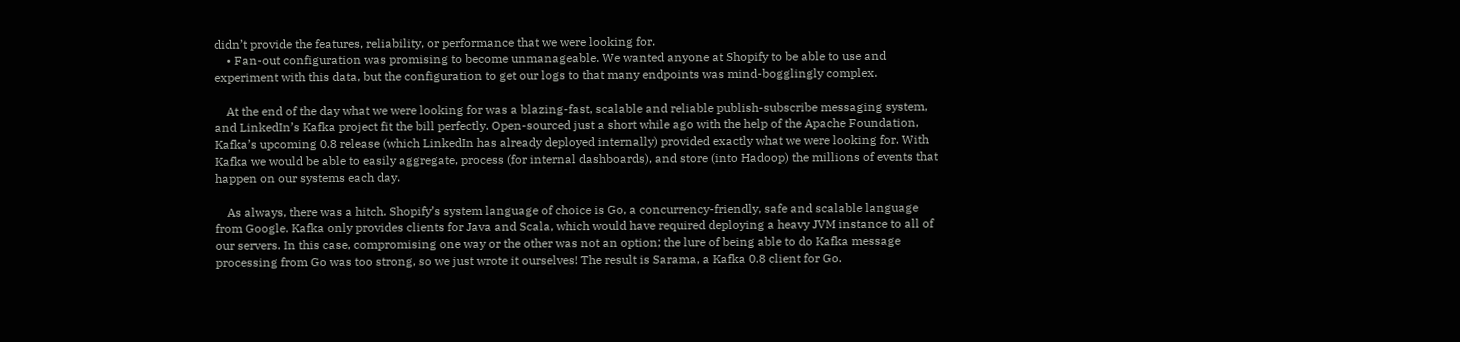didn’t provide the features, reliability, or performance that we were looking for.
    • Fan-out configuration was promising to become unmanageable. We wanted anyone at Shopify to be able to use and experiment with this data, but the configuration to get our logs to that many endpoints was mind-bogglingly complex.

    At the end of the day what we were looking for was a blazing-fast, scalable and reliable publish-subscribe messaging system, and LinkedIn’s Kafka project fit the bill perfectly. Open-sourced just a short while ago with the help of the Apache Foundation, Kafka’s upcoming 0.8 release (which LinkedIn has already deployed internally) provided exactly what we were looking for. With Kafka we would be able to easily aggregate, process (for internal dashboards), and store (into Hadoop) the millions of events that happen on our systems each day.

    As always, there was a hitch. Shopify’s system language of choice is Go, a concurrency-friendly, safe and scalable language from Google. Kafka only provides clients for Java and Scala, which would have required deploying a heavy JVM instance to all of our servers. In this case, compromising one way or the other was not an option; the lure of being able to do Kafka message processing from Go was too strong, so we just wrote it ourselves! The result is Sarama, a Kafka 0.8 client for Go.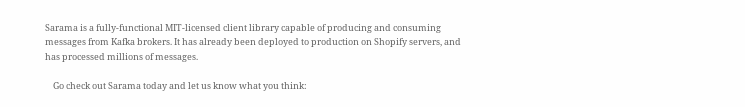Sarama is a fully-functional MIT-licensed client library capable of producing and consuming messages from Kafka brokers. It has already been deployed to production on Shopify servers, and has processed millions of messages.

    Go check out Sarama today and let us know what you think: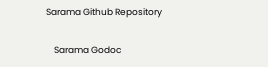Sarama Github Repository

    Sarama Godoc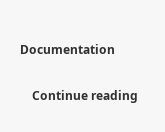Documentation

    Continue reading